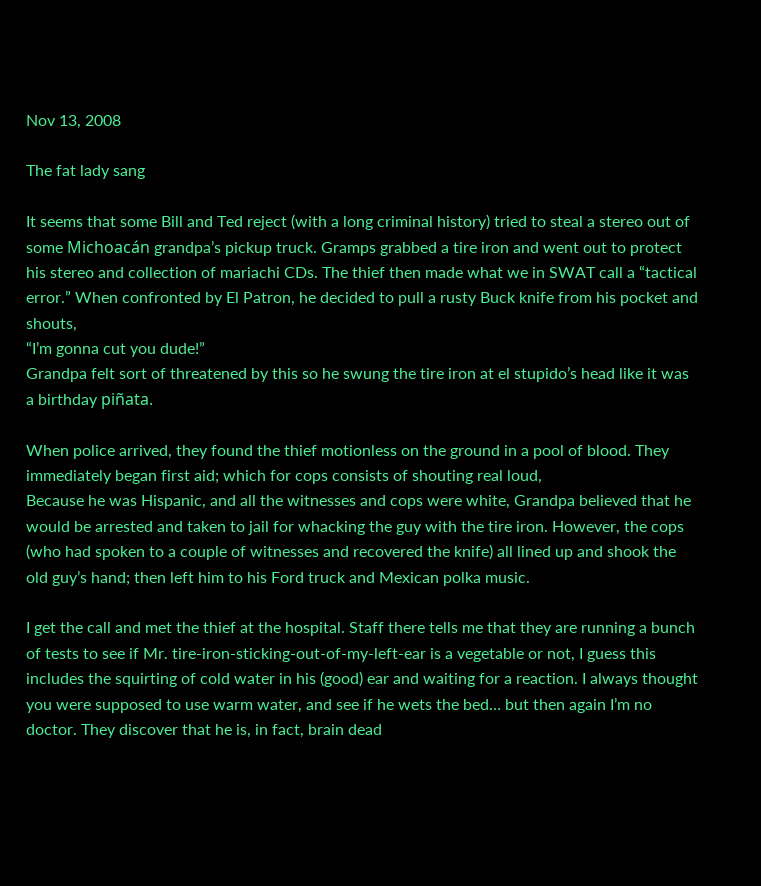Nov 13, 2008

The fat lady sang

It seems that some Bill and Ted reject (with a long criminal history) tried to steal a stereo out of some Michoacán grandpa’s pickup truck. Gramps grabbed a tire iron and went out to protect his stereo and collection of mariachi CDs. The thief then made what we in SWAT call a “tactical error.” When confronted by El Patron, he decided to pull a rusty Buck knife from his pocket and shouts,
“I’m gonna cut you dude!”
Grandpa felt sort of threatened by this so he swung the tire iron at el stupido’s head like it was a birthday piñata.

When police arrived, they found the thief motionless on the ground in a pool of blood. They immediately began first aid; which for cops consists of shouting real loud,
Because he was Hispanic, and all the witnesses and cops were white, Grandpa believed that he would be arrested and taken to jail for whacking the guy with the tire iron. However, the cops (who had spoken to a couple of witnesses and recovered the knife) all lined up and shook the old guy’s hand; then left him to his Ford truck and Mexican polka music.

I get the call and met the thief at the hospital. Staff there tells me that they are running a bunch of tests to see if Mr. tire-iron-sticking-out-of-my-left-ear is a vegetable or not, I guess this includes the squirting of cold water in his (good) ear and waiting for a reaction. I always thought you were supposed to use warm water, and see if he wets the bed… but then again I’m no doctor. They discover that he is, in fact, brain dead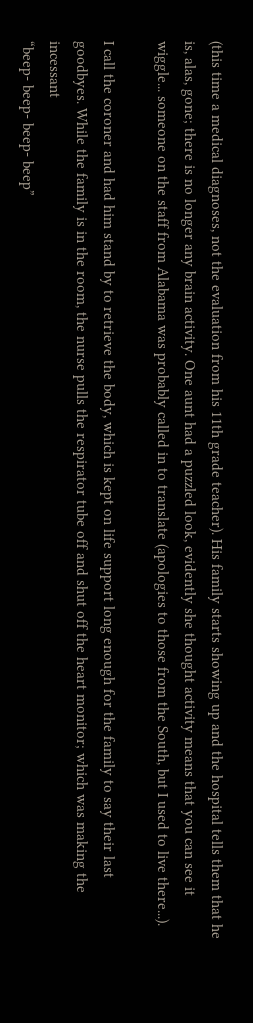(this time a medical diagnoses, not the evaluation from his 11th grade teacher). His family starts showing up and the hospital tells them that he is, alas, gone; there is no longer any brain activity. One aunt had a puzzled look, evidently she thought activity means that you can see it wiggle... someone on the staff from Alabama was probably called in to translate (apologies to those from the South, but I used to live there...).

I call the coroner and had him stand by to retrieve the body, which is kept on life support long enough for the family to say their last goodbyes. While the family is in the room, the nurse pulls the respirator tube off and shut off the heart monitor; which was making the incessant
“beep- beep- beep- beep”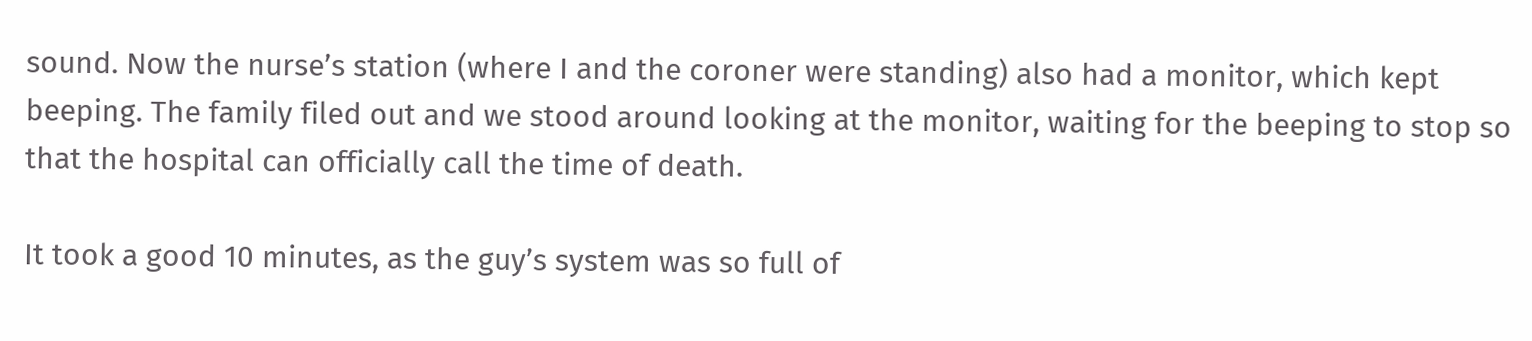sound. Now the nurse’s station (where I and the coroner were standing) also had a monitor, which kept beeping. The family filed out and we stood around looking at the monitor, waiting for the beeping to stop so that the hospital can officially call the time of death.

It took a good 10 minutes, as the guy’s system was so full of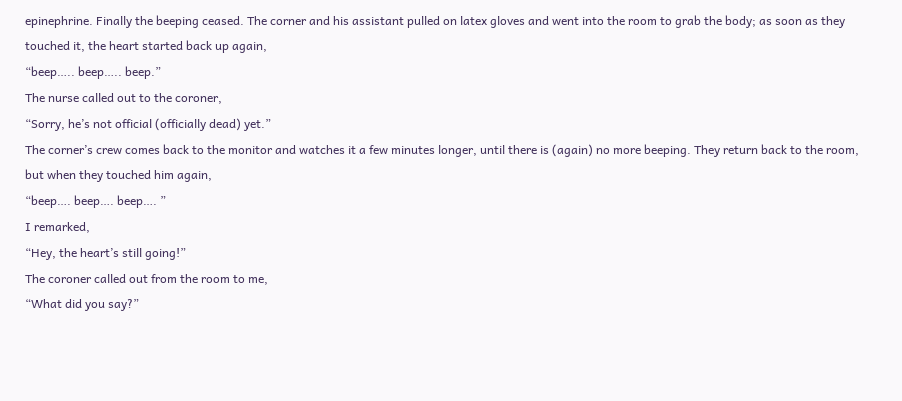epinephrine. Finally the beeping ceased. The corner and his assistant pulled on latex gloves and went into the room to grab the body; as soon as they touched it, the heart started back up again,
“beep….. beep….. beep.”
The nurse called out to the coroner,
“Sorry, he’s not official (officially dead) yet.”
The corner’s crew comes back to the monitor and watches it a few minutes longer, until there is (again) no more beeping. They return back to the room, but when they touched him again,
“beep…. beep…. beep…. ”
I remarked,
“Hey, the heart’s still going!”
The coroner called out from the room to me,
“What did you say?”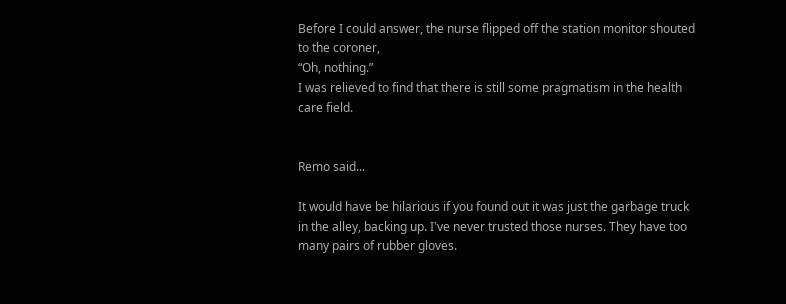Before I could answer, the nurse flipped off the station monitor shouted to the coroner,
“Oh, nothing.”
I was relieved to find that there is still some pragmatism in the health care field.


Remo said...

It would have be hilarious if you found out it was just the garbage truck in the alley, backing up. I've never trusted those nurses. They have too many pairs of rubber gloves.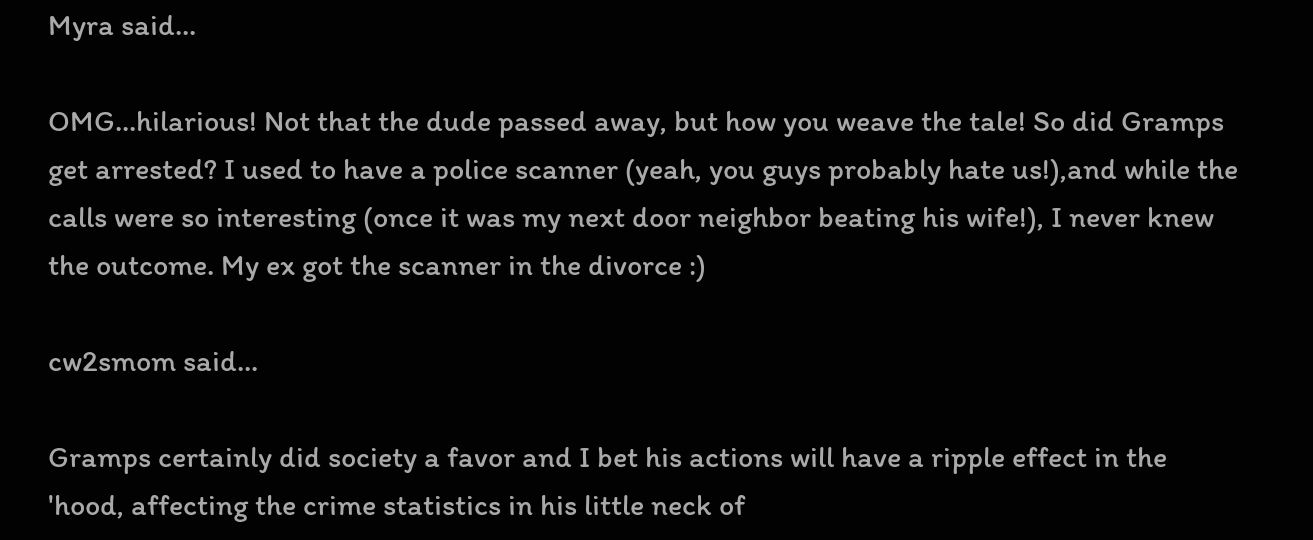Myra said...

OMG...hilarious! Not that the dude passed away, but how you weave the tale! So did Gramps get arrested? I used to have a police scanner (yeah, you guys probably hate us!),and while the calls were so interesting (once it was my next door neighbor beating his wife!), I never knew the outcome. My ex got the scanner in the divorce :)

cw2smom said...

Gramps certainly did society a favor and I bet his actions will have a ripple effect in the 'hood, affecting the crime statistics in his little neck of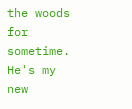the woods for sometime. He's my new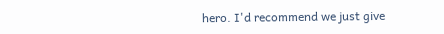hero. I'd recommend we just give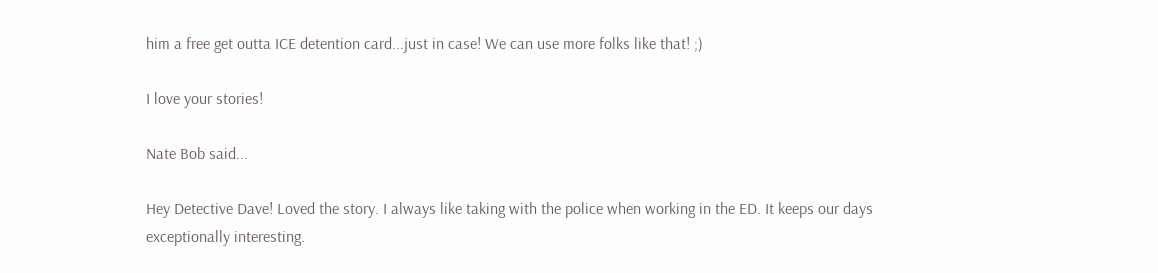him a free get outta ICE detention card...just in case! We can use more folks like that! ;)

I love your stories!

Nate Bob said...

Hey Detective Dave! Loved the story. I always like taking with the police when working in the ED. It keeps our days exceptionally interesting.